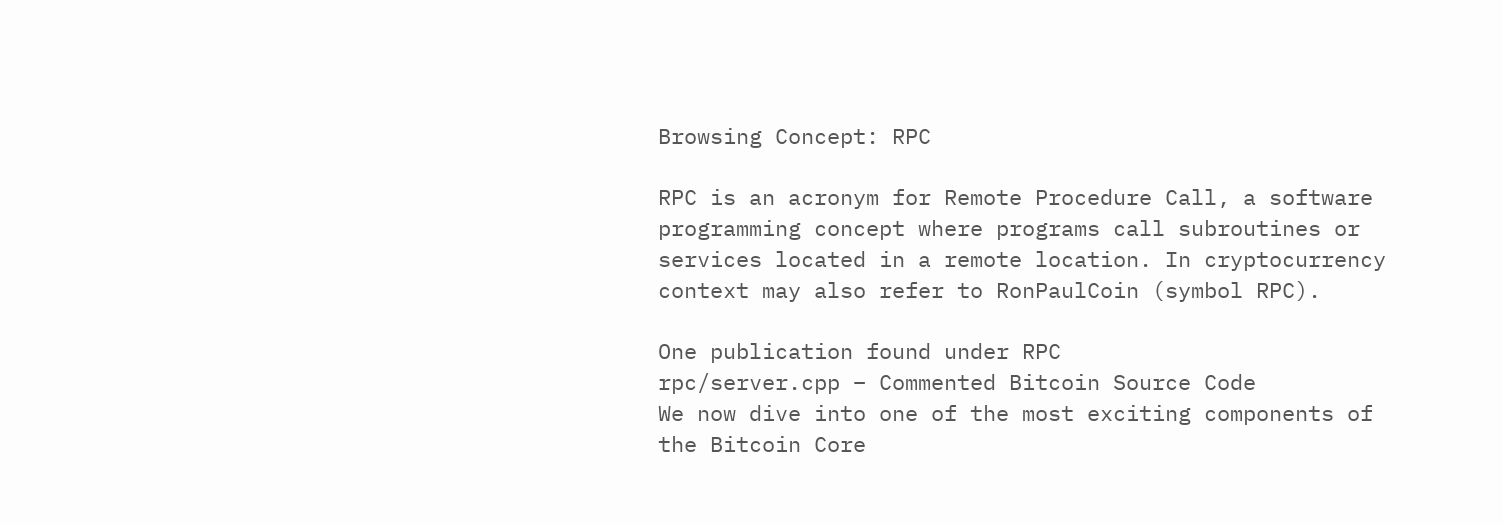Browsing Concept: RPC

RPC is an acronym for Remote Procedure Call, a software programming concept where programs call subroutines or services located in a remote location. In cryptocurrency context may also refer to RonPaulCoin (symbol RPC).

One publication found under RPC
rpc/server.cpp – Commented Bitcoin Source Code
We now dive into one of the most exciting components of the Bitcoin Core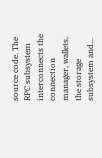source code. The RPC subsystem interconnects the connection manager, wallets, the storage subsystem and...